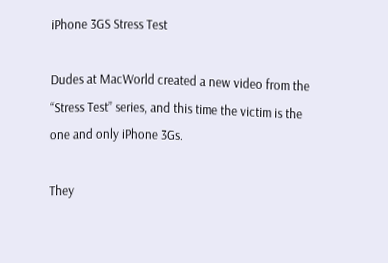iPhone 3GS Stress Test

Dudes at MacWorld created a new video from the “Stress Test” series, and this time the victim is the one and only iPhone 3Gs.

They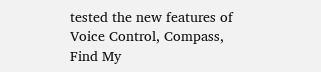tested the new features of Voice Control, Compass, Find My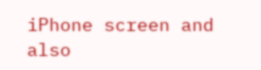iPhone screen and also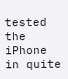tested the iPhone in quite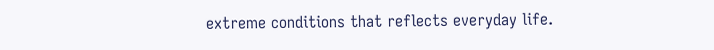extreme conditions that reflects everyday life.